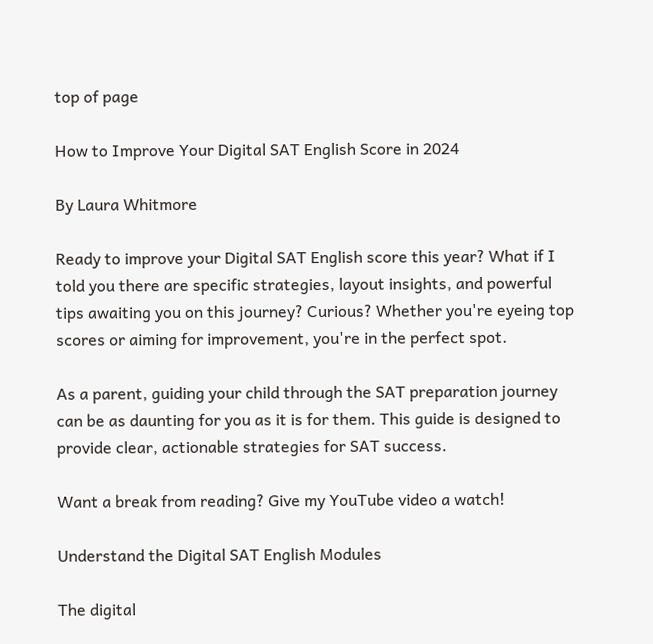top of page

How to Improve Your Digital SAT English Score in 2024

By Laura Whitmore

Ready to improve your Digital SAT English score this year? What if I told you there are specific strategies, layout insights, and powerful tips awaiting you on this journey? Curious? Whether you're eyeing top scores or aiming for improvement, you're in the perfect spot.

As a parent, guiding your child through the SAT preparation journey can be as daunting for you as it is for them. This guide is designed to provide clear, actionable strategies for SAT success.

Want a break from reading? Give my YouTube video a watch!

Understand the Digital SAT English Modules

The digital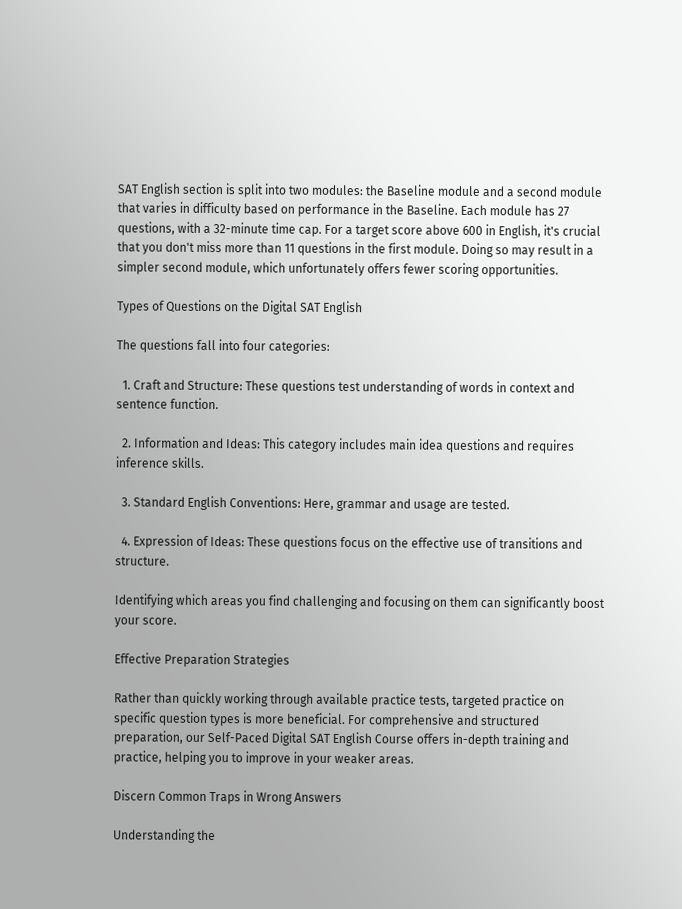SAT English section is split into two modules: the Baseline module and a second module that varies in difficulty based on performance in the Baseline. Each module has 27 questions, with a 32-minute time cap. For a target score above 600 in English, it's crucial that you don't miss more than 11 questions in the first module. Doing so may result in a simpler second module, which unfortunately offers fewer scoring opportunities.

Types of Questions on the Digital SAT English

The questions fall into four categories:

  1. Craft and Structure: These questions test understanding of words in context and sentence function.

  2. Information and Ideas: This category includes main idea questions and requires inference skills.

  3. Standard English Conventions: Here, grammar and usage are tested.

  4. Expression of Ideas: These questions focus on the effective use of transitions and structure.

Identifying which areas you find challenging and focusing on them can significantly boost your score.

Effective Preparation Strategies

Rather than quickly working through available practice tests, targeted practice on specific question types is more beneficial. For comprehensive and structured preparation, our Self-Paced Digital SAT English Course offers in-depth training and practice, helping you to improve in your weaker areas.

Discern Common Traps in Wrong Answers

Understanding the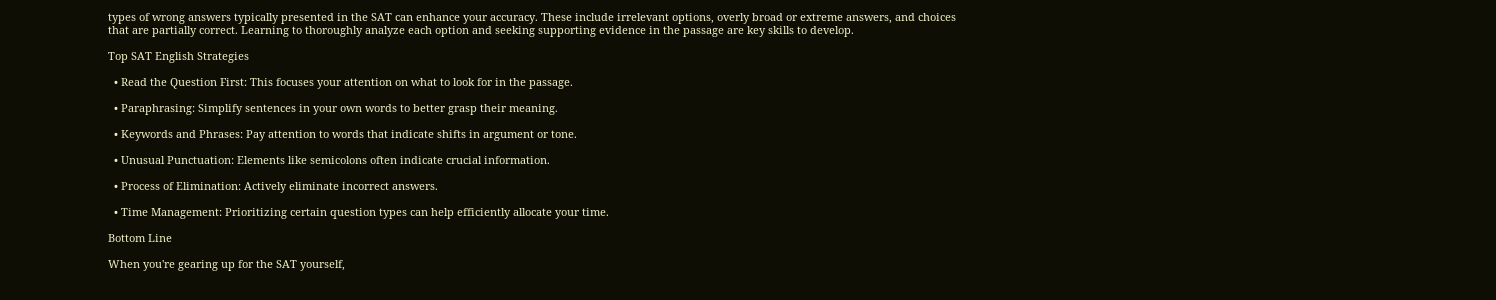types of wrong answers typically presented in the SAT can enhance your accuracy. These include irrelevant options, overly broad or extreme answers, and choices that are partially correct. Learning to thoroughly analyze each option and seeking supporting evidence in the passage are key skills to develop.

Top SAT English Strategies

  • Read the Question First: This focuses your attention on what to look for in the passage.

  • Paraphrasing: Simplify sentences in your own words to better grasp their meaning.

  • Keywords and Phrases: Pay attention to words that indicate shifts in argument or tone.

  • Unusual Punctuation: Elements like semicolons often indicate crucial information.

  • Process of Elimination: Actively eliminate incorrect answers.

  • Time Management: Prioritizing certain question types can help efficiently allocate your time.

Bottom Line

When you're gearing up for the SAT yourself,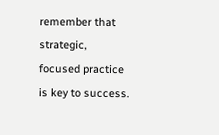remember that strategic, focused practice is key to success.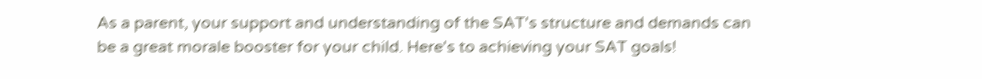As a parent, your support and understanding of the SAT's structure and demands can be a great morale booster for your child. Here's to achieving your SAT goals!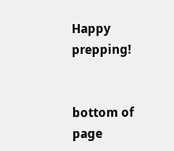Happy prepping!


bottom of page